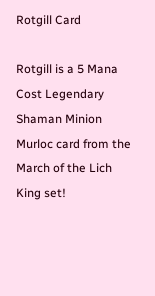Rotgill Card

Rotgill is a 5 Mana Cost Legendary Shaman Minion Murloc card from the March of the Lich King set!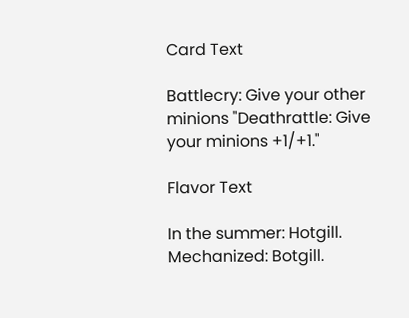Card Text

Battlecry: Give your other minions "Deathrattle: Give your minions +1/+1."

Flavor Text

In the summer: Hotgill.
Mechanized: Botgill.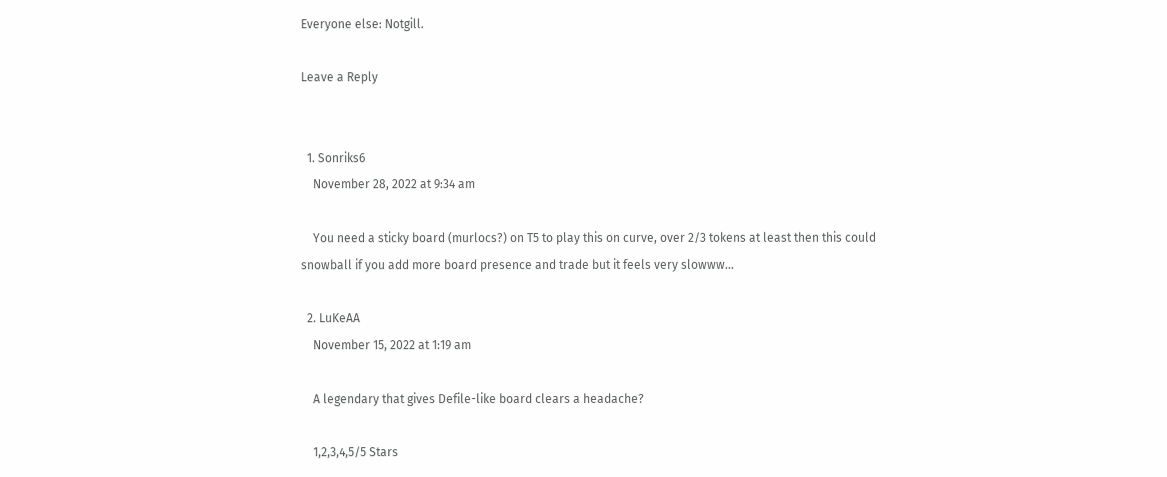Everyone else: Notgill.

Leave a Reply


  1. Sonriks6
    November 28, 2022 at 9:34 am

    You need a sticky board (murlocs?) on T5 to play this on curve, over 2/3 tokens at least then this could snowball if you add more board presence and trade but it feels very slowww…

  2. LuKeAA
    November 15, 2022 at 1:19 am

    A legendary that gives Defile-like board clears a headache?

    1,2,3,4,5/5 Stars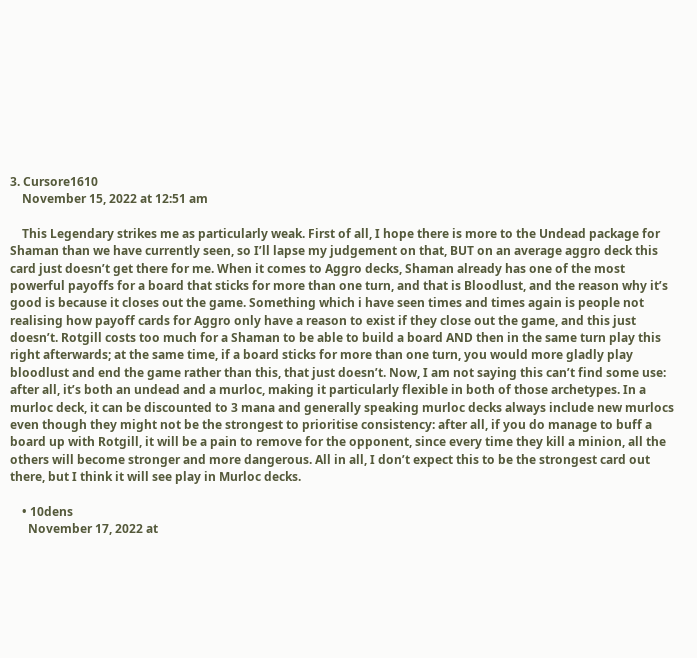3. Cursore1610
    November 15, 2022 at 12:51 am

    This Legendary strikes me as particularly weak. First of all, I hope there is more to the Undead package for Shaman than we have currently seen, so I’ll lapse my judgement on that, BUT on an average aggro deck this card just doesn’t get there for me. When it comes to Aggro decks, Shaman already has one of the most powerful payoffs for a board that sticks for more than one turn, and that is Bloodlust, and the reason why it’s good is because it closes out the game. Something which i have seen times and times again is people not realising how payoff cards for Aggro only have a reason to exist if they close out the game, and this just doesn’t. Rotgill costs too much for a Shaman to be able to build a board AND then in the same turn play this right afterwards; at the same time, if a board sticks for more than one turn, you would more gladly play bloodlust and end the game rather than this, that just doesn’t. Now, I am not saying this can’t find some use: after all, it’s both an undead and a murloc, making it particularly flexible in both of those archetypes. In a murloc deck, it can be discounted to 3 mana and generally speaking murloc decks always include new murlocs even though they might not be the strongest to prioritise consistency: after all, if you do manage to buff a board up with Rotgill, it will be a pain to remove for the opponent, since every time they kill a minion, all the others will become stronger and more dangerous. All in all, I don’t expect this to be the strongest card out there, but I think it will see play in Murloc decks.

    • 10dens
      November 17, 2022 at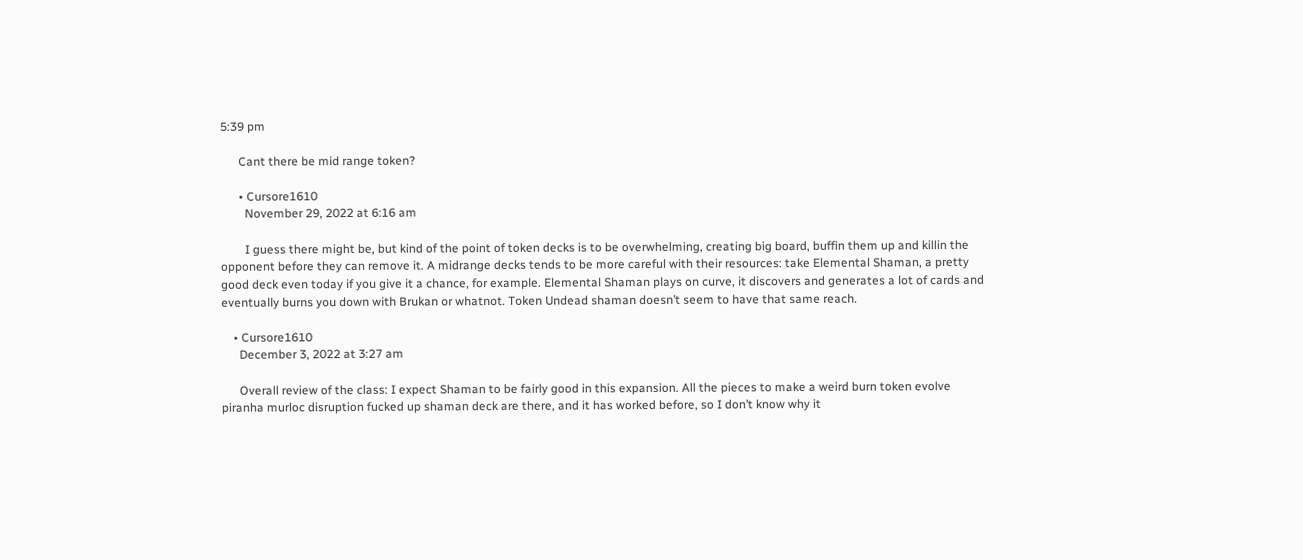5:39 pm

      Cant there be mid range token?

      • Cursore1610
        November 29, 2022 at 6:16 am

        I guess there might be, but kind of the point of token decks is to be overwhelming, creating big board, buffin them up and killin the opponent before they can remove it. A midrange decks tends to be more careful with their resources: take Elemental Shaman, a pretty good deck even today if you give it a chance, for example. Elemental Shaman plays on curve, it discovers and generates a lot of cards and eventually burns you down with Brukan or whatnot. Token Undead shaman doesn’t seem to have that same reach.

    • Cursore1610
      December 3, 2022 at 3:27 am

      Overall review of the class: I expect Shaman to be fairly good in this expansion. All the pieces to make a weird burn token evolve piranha murloc disruption fucked up shaman deck are there, and it has worked before, so I don’t know why it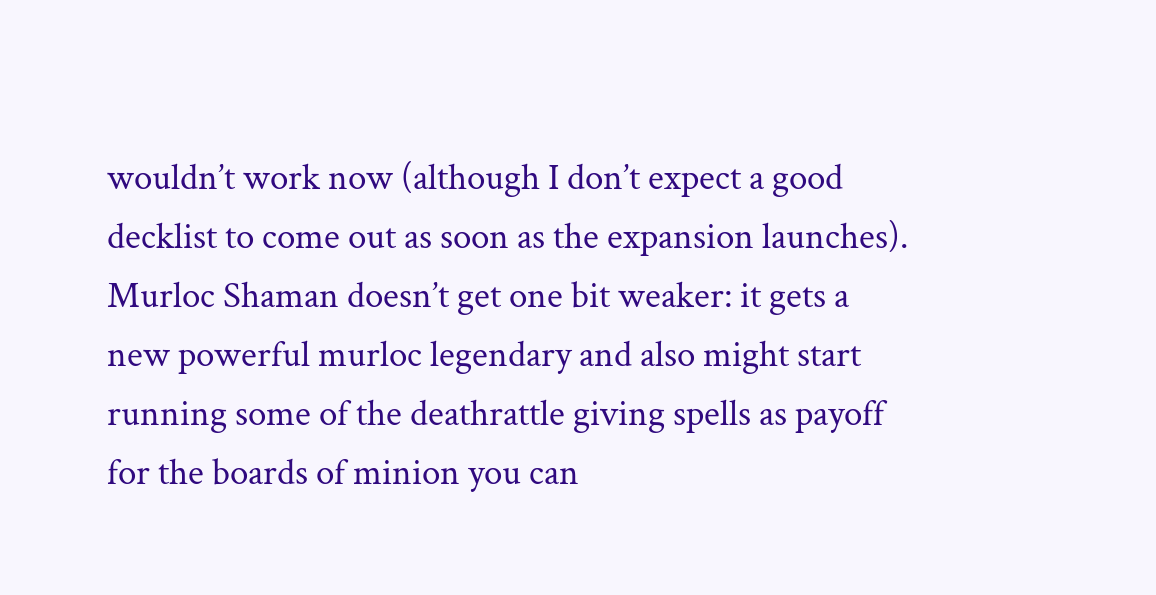wouldn’t work now (although I don’t expect a good decklist to come out as soon as the expansion launches). Murloc Shaman doesn’t get one bit weaker: it gets a new powerful murloc legendary and also might start running some of the deathrattle giving spells as payoff for the boards of minion you can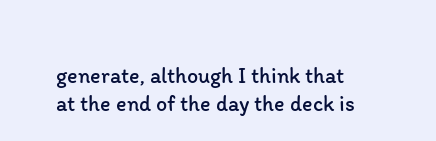generate, although I think that at the end of the day the deck is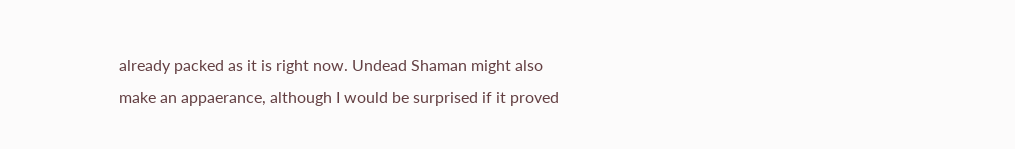already packed as it is right now. Undead Shaman might also make an appaerance, although I would be surprised if it proved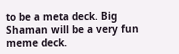to be a meta deck. Big Shaman will be a very fun meme deck.